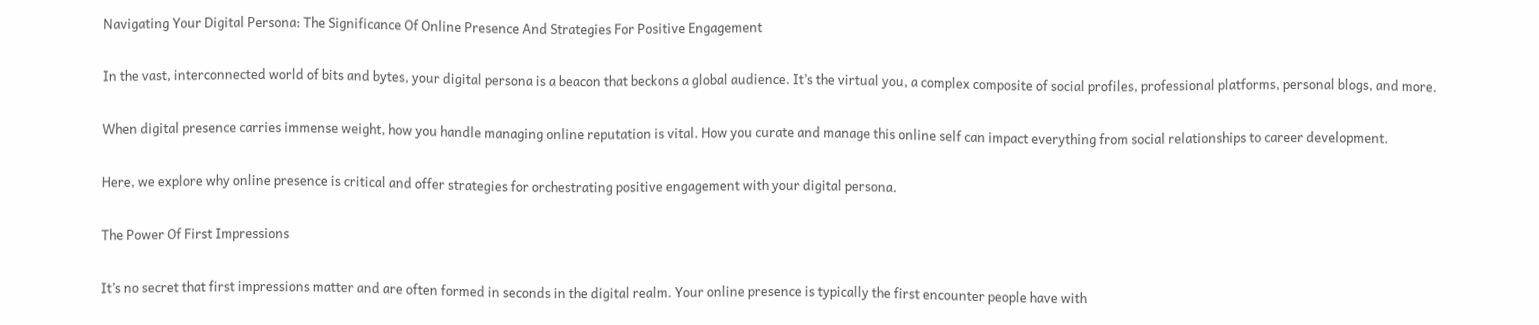Navigating Your Digital Persona: The Significance Of Online Presence And Strategies For Positive Engagement

In the vast, interconnected world of bits and bytes, your digital persona is a beacon that beckons a global audience. It’s the virtual you, a complex composite of social profiles, professional platforms, personal blogs, and more.

When digital presence carries immense weight, how you handle managing online reputation is vital. How you curate and manage this online self can impact everything from social relationships to career development.

Here, we explore why online presence is critical and offer strategies for orchestrating positive engagement with your digital persona.

The Power Of First Impressions

It’s no secret that first impressions matter and are often formed in seconds in the digital realm. Your online presence is typically the first encounter people have with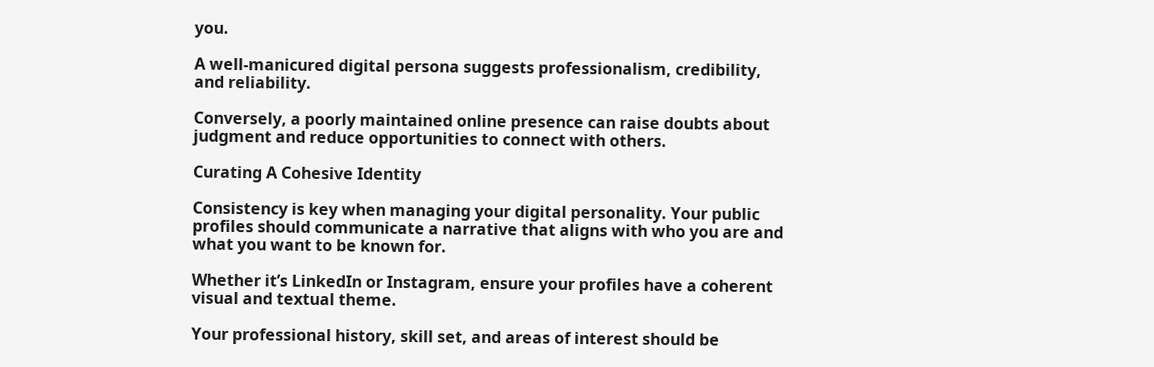you.

A well-manicured digital persona suggests professionalism, credibility, and reliability.

Conversely, a poorly maintained online presence can raise doubts about judgment and reduce opportunities to connect with others.

Curating A Cohesive Identity

Consistency is key when managing your digital personality. Your public profiles should communicate a narrative that aligns with who you are and what you want to be known for.

Whether it’s LinkedIn or Instagram, ensure your profiles have a coherent visual and textual theme.

Your professional history, skill set, and areas of interest should be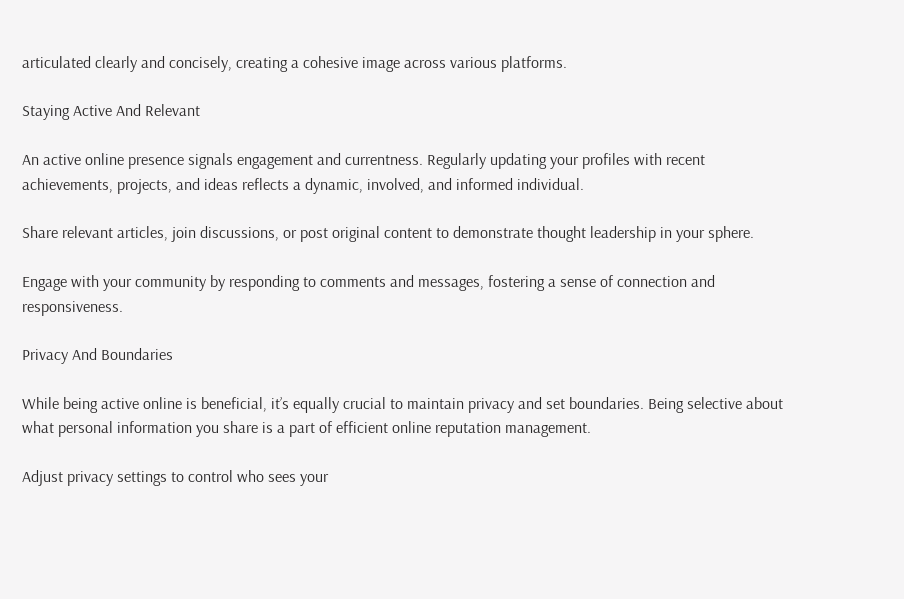articulated clearly and concisely, creating a cohesive image across various platforms.

Staying Active And Relevant

An active online presence signals engagement and currentness. Regularly updating your profiles with recent achievements, projects, and ideas reflects a dynamic, involved, and informed individual.

Share relevant articles, join discussions, or post original content to demonstrate thought leadership in your sphere.

Engage with your community by responding to comments and messages, fostering a sense of connection and responsiveness.

Privacy And Boundaries

While being active online is beneficial, it’s equally crucial to maintain privacy and set boundaries. Being selective about what personal information you share is a part of efficient online reputation management.

Adjust privacy settings to control who sees your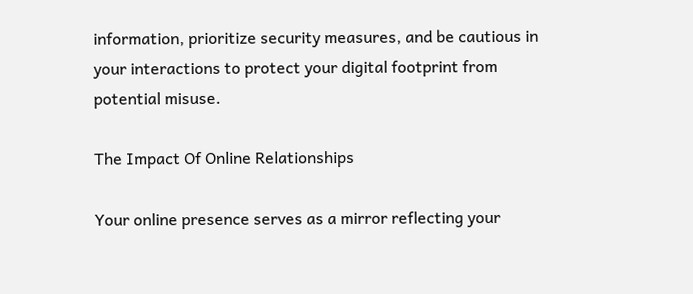information, prioritize security measures, and be cautious in your interactions to protect your digital footprint from potential misuse.

The Impact Of Online Relationships

Your online presence serves as a mirror reflecting your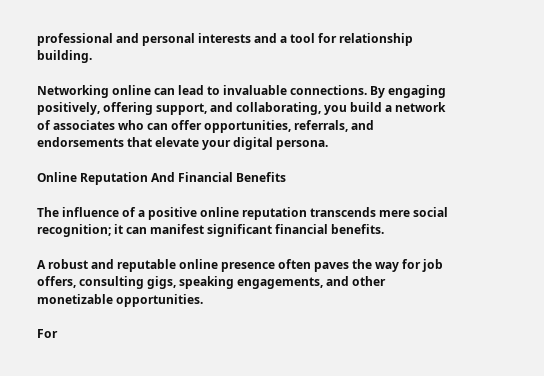professional and personal interests and a tool for relationship building.

Networking online can lead to invaluable connections. By engaging positively, offering support, and collaborating, you build a network of associates who can offer opportunities, referrals, and endorsements that elevate your digital persona.

Online Reputation And Financial Benefits

The influence of a positive online reputation transcends mere social recognition; it can manifest significant financial benefits.

A robust and reputable online presence often paves the way for job offers, consulting gigs, speaking engagements, and other monetizable opportunities.

For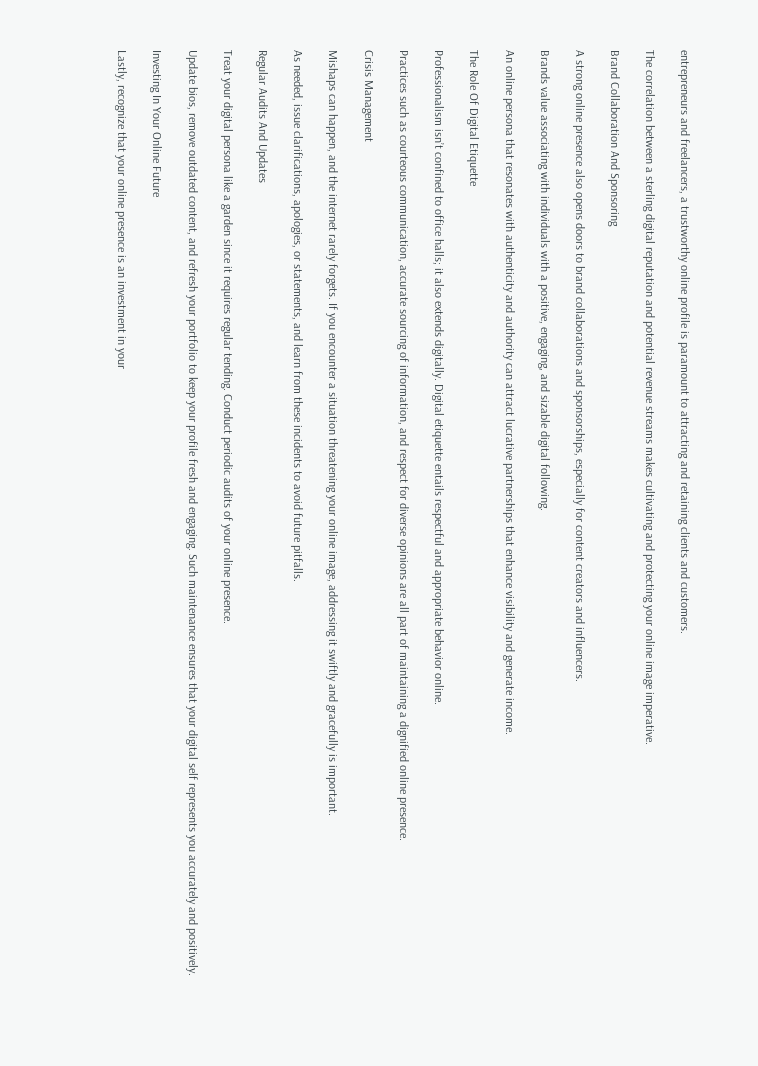entrepreneurs and freelancers, a trustworthy online profile is paramount to attracting and retaining clients and customers.

The correlation between a sterling digital reputation and potential revenue streams makes cultivating and protecting your online image imperative.

Brand Collaboration And Sponsoring

A strong online presence also opens doors to brand collaborations and sponsorships, especially for content creators and influencers.

Brands value associating with individuals with a positive, engaging, and sizable digital following.

An online persona that resonates with authenticity and authority can attract lucrative partnerships that enhance visibility and generate income.

The Role Of Digital Etiquette

Professionalism isn’t confined to office halls; it also extends digitally. Digital etiquette entails respectful and appropriate behavior online.

Practices such as courteous communication, accurate sourcing of information, and respect for diverse opinions are all part of maintaining a dignified online presence.

Crisis Management

Mishaps can happen, and the internet rarely forgets. If you encounter a situation threatening your online image, addressing it swiftly and gracefully is important.

As needed, issue clarifications, apologies, or statements, and learn from these incidents to avoid future pitfalls.

Regular Audits And Updates

Treat your digital persona like a garden since it requires regular tending. Conduct periodic audits of your online presence.

Update bios, remove outdated content, and refresh your portfolio to keep your profile fresh and engaging. Such maintenance ensures that your digital self represents you accurately and positively.

Investing In Your Online Future

Lastly, recognize that your online presence is an investment in your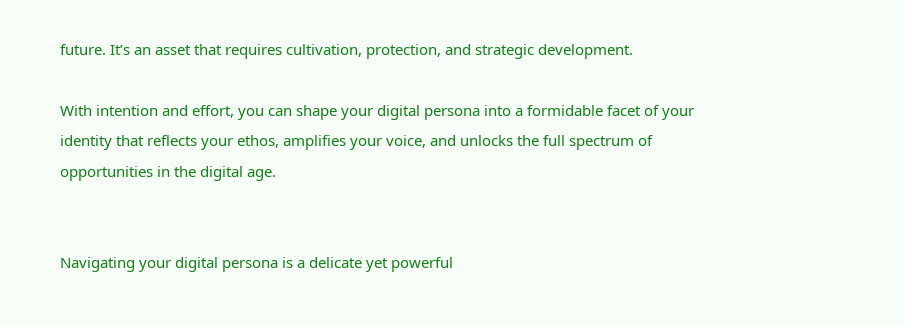future. It’s an asset that requires cultivation, protection, and strategic development.

With intention and effort, you can shape your digital persona into a formidable facet of your identity that reflects your ethos, amplifies your voice, and unlocks the full spectrum of opportunities in the digital age.


Navigating your digital persona is a delicate yet powerful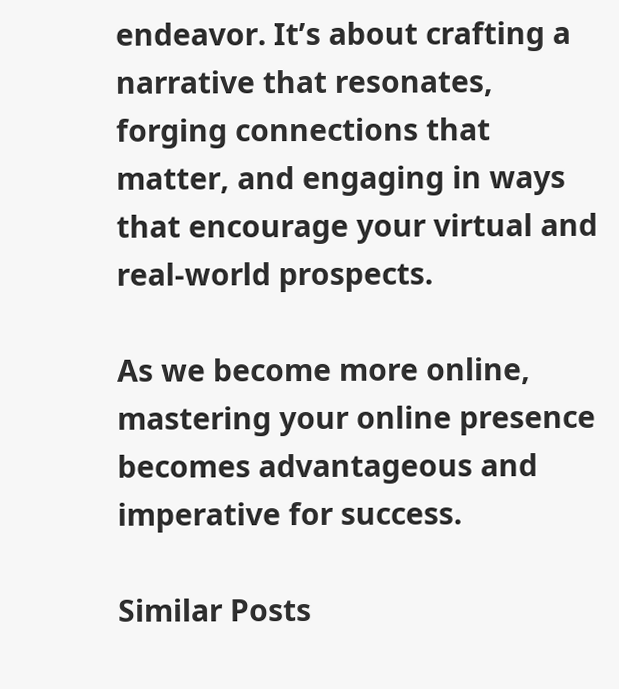endeavor. It’s about crafting a narrative that resonates, forging connections that matter, and engaging in ways that encourage your virtual and real-world prospects.

As we become more online, mastering your online presence becomes advantageous and imperative for success.

Similar Posts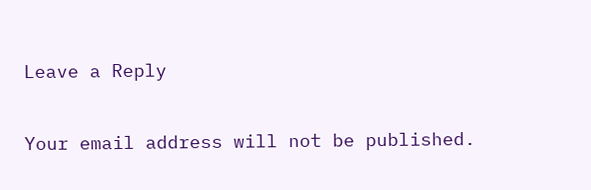Leave a Reply

Your email address will not be published.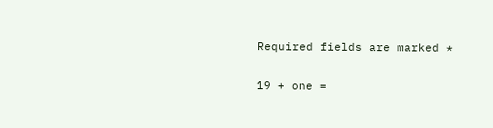Required fields are marked *

19 + one =